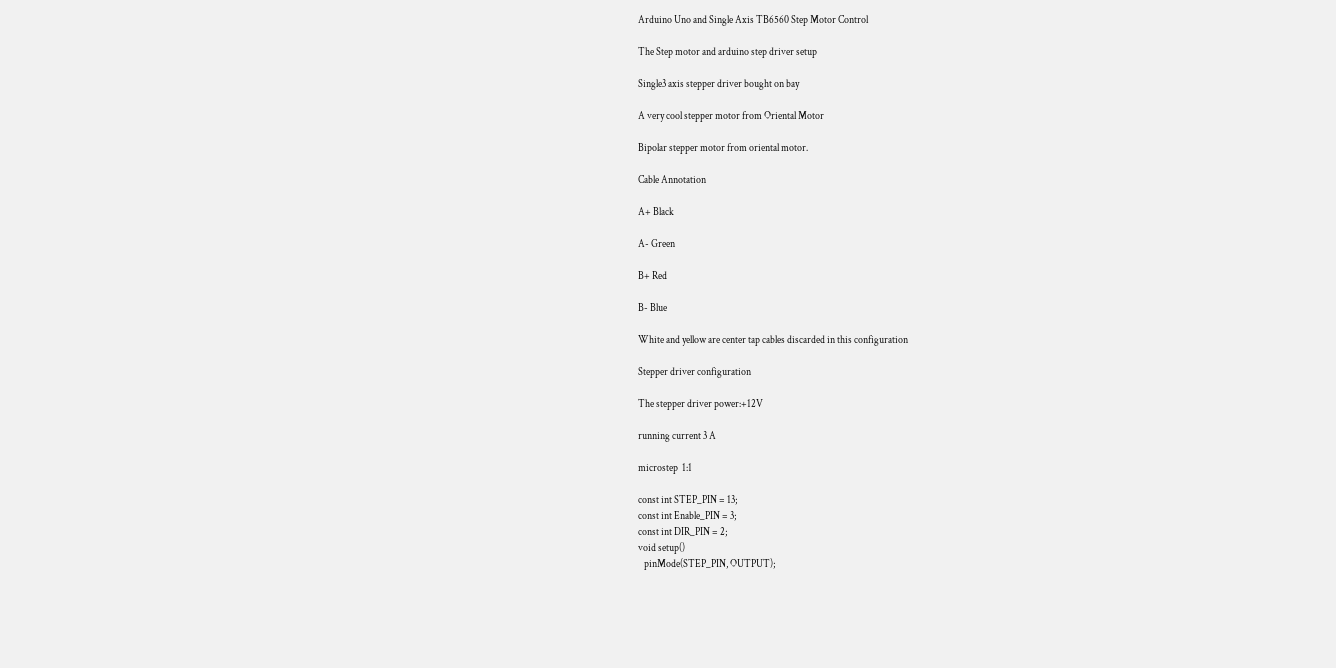Arduino Uno and Single Axis TB6560 Step Motor Control

The Step motor and arduino step driver setup

Single3 axis stepper driver bought on bay

A very cool stepper motor from Oriental Motor

Bipolar stepper motor from oriental motor.

Cable Annotation

A+ Black

A- Green

B+ Red

B- Blue

White and yellow are center tap cables discarded in this configuration

Stepper driver configuration

The stepper driver power:+12V

running current 3 A

microstep  1:1

const int STEP_PIN = 13;
const int Enable_PIN = 3;
const int DIR_PIN = 2;
void setup()
   pinMode(STEP_PIN, OUTPUT);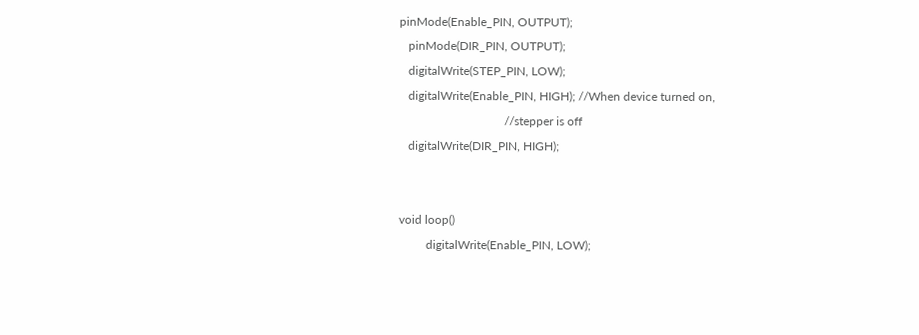pinMode(Enable_PIN, OUTPUT);
   pinMode(DIR_PIN, OUTPUT);
   digitalWrite(STEP_PIN, LOW);
   digitalWrite(Enable_PIN, HIGH); //When device turned on,
                                   //stepper is off
   digitalWrite(DIR_PIN, HIGH);


void loop()
         digitalWrite(Enable_PIN, LOW);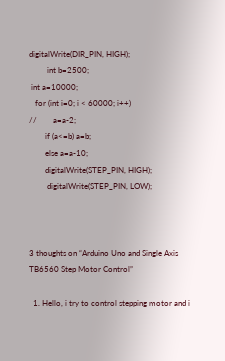digitalWrite(DIR_PIN, HIGH);
         int b=2500;
 int a=10000;
   for (int i=0; i < 60000; i++)
//        a=a-2;
        if (a<=b) a=b;
        else a=a-10;
        digitalWrite(STEP_PIN, HIGH);
         digitalWrite(STEP_PIN, LOW);



3 thoughts on “Arduino Uno and Single Axis TB6560 Step Motor Control”

  1. Hello, i try to control stepping motor and i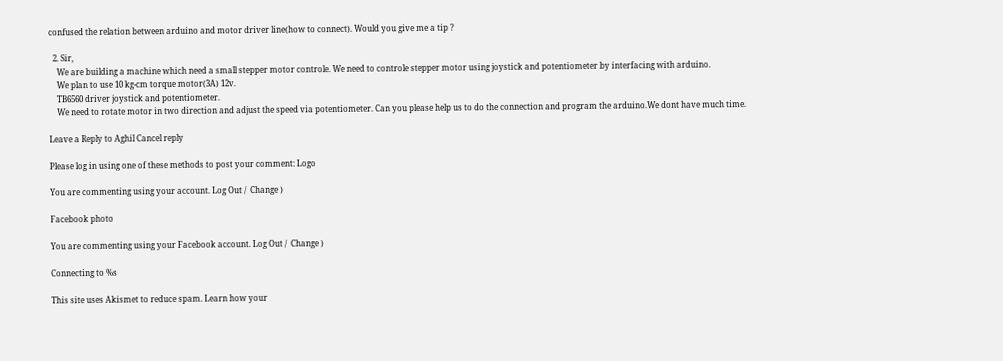confused the relation between arduino and motor driver line(how to connect). Would you give me a tip ?

  2. Sir,
    We are building a machine which need a small stepper motor controle. We need to controle stepper motor using joystick and potentiometer by interfacing with arduino.
    We plan to use 10 kg-cm torque motor(3A) 12v.
    TB6560 driver joystick and potentiometer.
    We need to rotate motor in two direction and adjust the speed via potentiometer. Can you please help us to do the connection and program the arduino.We dont have much time.

Leave a Reply to Aghil Cancel reply

Please log in using one of these methods to post your comment: Logo

You are commenting using your account. Log Out /  Change )

Facebook photo

You are commenting using your Facebook account. Log Out /  Change )

Connecting to %s

This site uses Akismet to reduce spam. Learn how your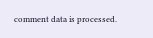comment data is processed.